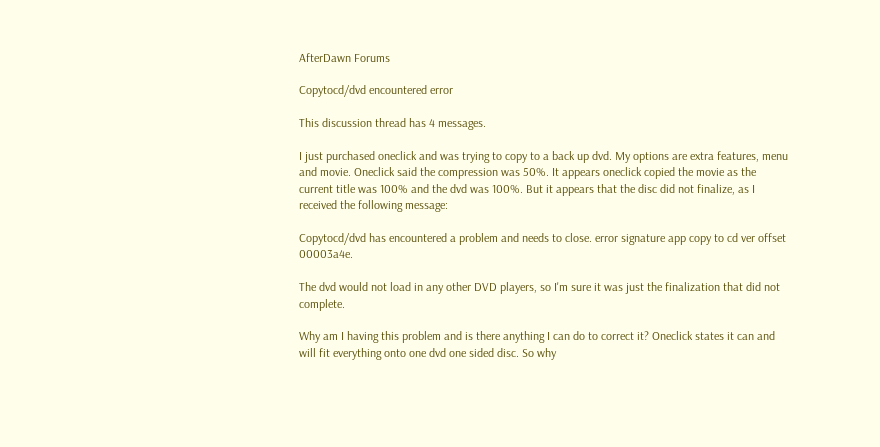AfterDawn Forums

Copytocd/dvd encountered error

This discussion thread has 4 messages.

I just purchased oneclick and was trying to copy to a back up dvd. My options are extra features, menu and movie. Oneclick said the compression was 50%. It appears oneclick copied the movie as the current title was 100% and the dvd was 100%. But it appears that the disc did not finalize, as I received the following message:

Copytocd/dvd has encountered a problem and needs to close. error signature app copy to cd ver offset 00003a4e.

The dvd would not load in any other DVD players, so I'm sure it was just the finalization that did not complete.

Why am I having this problem and is there anything I can do to correct it? Oneclick states it can and will fit everything onto one dvd one sided disc. So why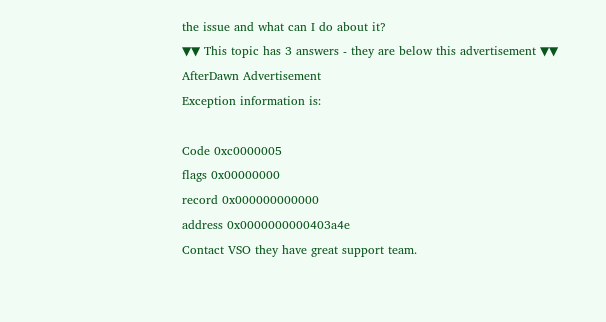the issue and what can I do about it?
▼▼ This topic has 3 answers - they are below this advertisement ▼▼
AfterDawn Advertisement
Exception information is:

Code 0xc0000005
flags 0x00000000
record 0x000000000000
address 0x0000000000403a4e
Contact VSO they have great support team.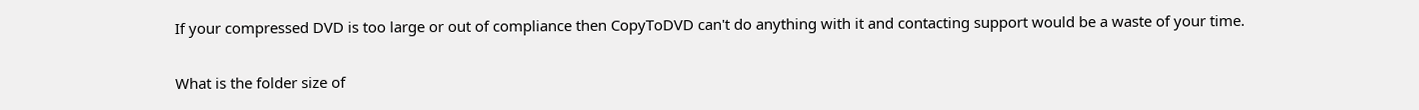If your compressed DVD is too large or out of compliance then CopyToDVD can't do anything with it and contacting support would be a waste of your time.

What is the folder size of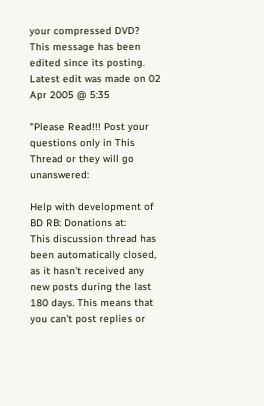your compressed DVD?
This message has been edited since its posting. Latest edit was made on 02 Apr 2005 @ 5:35

"Please Read!!! Post your questions only in This Thread or they will go unanswered:

Help with development of BD RB: Donations at:
This discussion thread has been automatically closed, as it hasn't received any new posts during the last 180 days. This means that you can't post replies or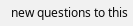new questions to this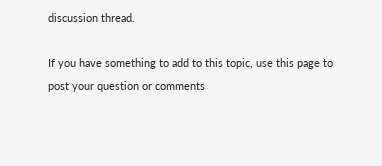discussion thread.

If you have something to add to this topic, use this page to post your question or comments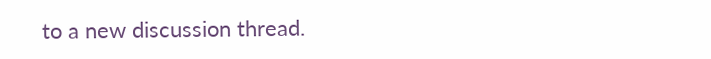to a new discussion thread.